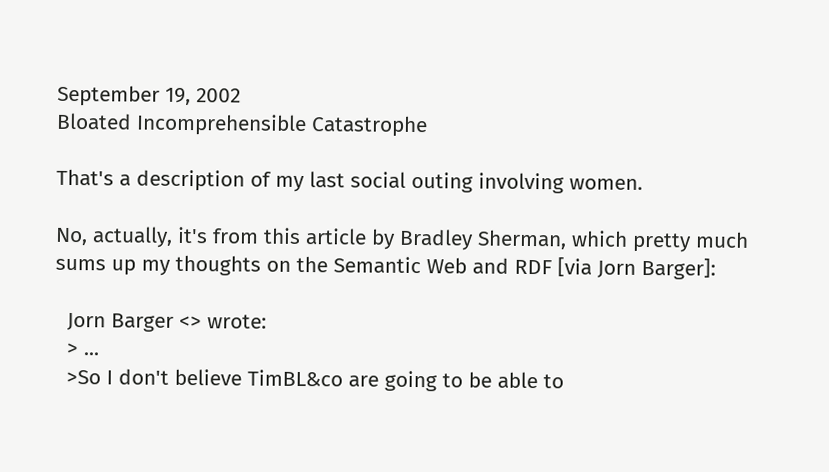September 19, 2002
Bloated Incomprehensible Catastrophe

That's a description of my last social outing involving women.

No, actually, it's from this article by Bradley Sherman, which pretty much sums up my thoughts on the Semantic Web and RDF [via Jorn Barger]:

  Jorn Barger <> wrote:
  > ...
  >So I don't believe TimBL&co are going to be able to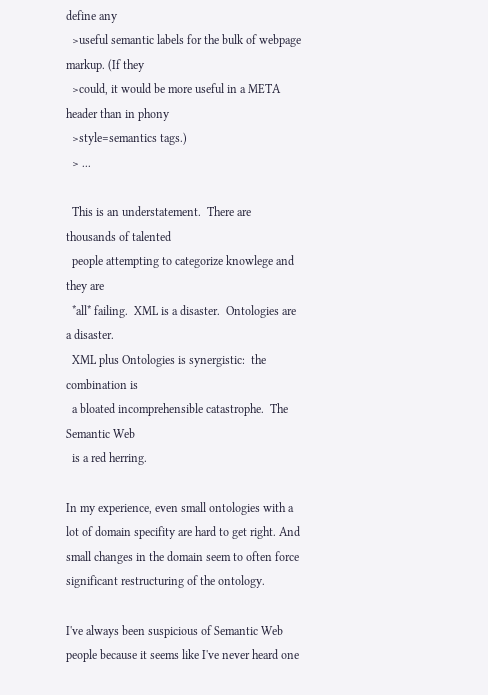define any
  >useful semantic labels for the bulk of webpage markup. (If they
  >could, it would be more useful in a META header than in phony
  >style=semantics tags.)
  > ...

  This is an understatement.  There are thousands of talented
  people attempting to categorize knowlege and they are
  *all* failing.  XML is a disaster.  Ontologies are a disaster.
  XML plus Ontologies is synergistic:  the combination is
  a bloated incomprehensible catastrophe.  The Semantic Web
  is a red herring.

In my experience, even small ontologies with a lot of domain specifity are hard to get right. And small changes in the domain seem to often force significant restructuring of the ontology.

I've always been suspicious of Semantic Web people because it seems like I've never heard one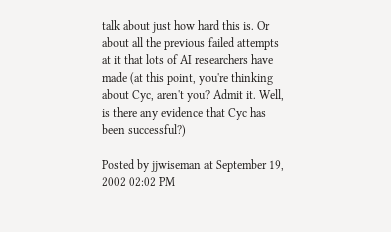talk about just how hard this is. Or about all the previous failed attempts at it that lots of AI researchers have made (at this point, you're thinking about Cyc, aren't you? Admit it. Well, is there any evidence that Cyc has been successful?)

Posted by jjwiseman at September 19, 2002 02:02 PM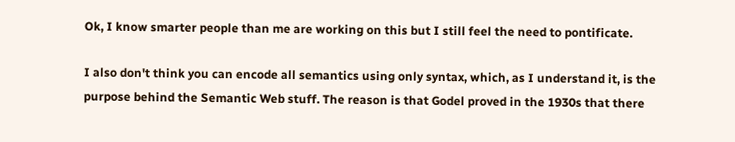Ok, I know smarter people than me are working on this but I still feel the need to pontificate.

I also don't think you can encode all semantics using only syntax, which, as I understand it, is the purpose behind the Semantic Web stuff. The reason is that Godel proved in the 1930s that there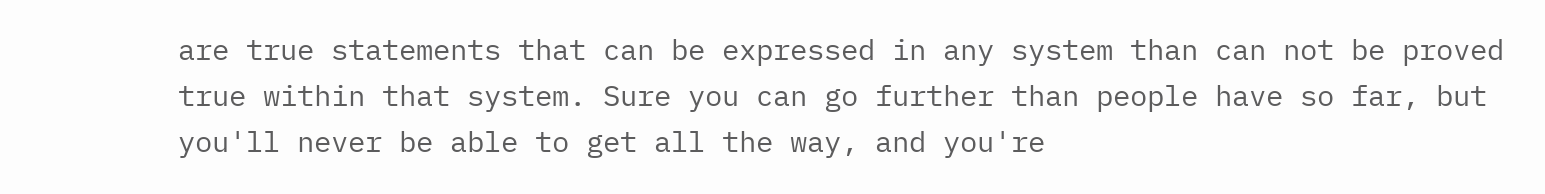are true statements that can be expressed in any system than can not be proved true within that system. Sure you can go further than people have so far, but you'll never be able to get all the way, and you're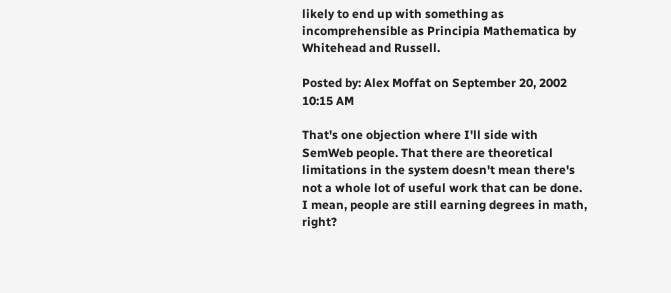likely to end up with something as incomprehensible as Principia Mathematica by Whitehead and Russell.

Posted by: Alex Moffat on September 20, 2002 10:15 AM

That's one objection where I'll side with SemWeb people. That there are theoretical limitations in the system doesn't mean there's not a whole lot of useful work that can be done. I mean, people are still earning degrees in math, right?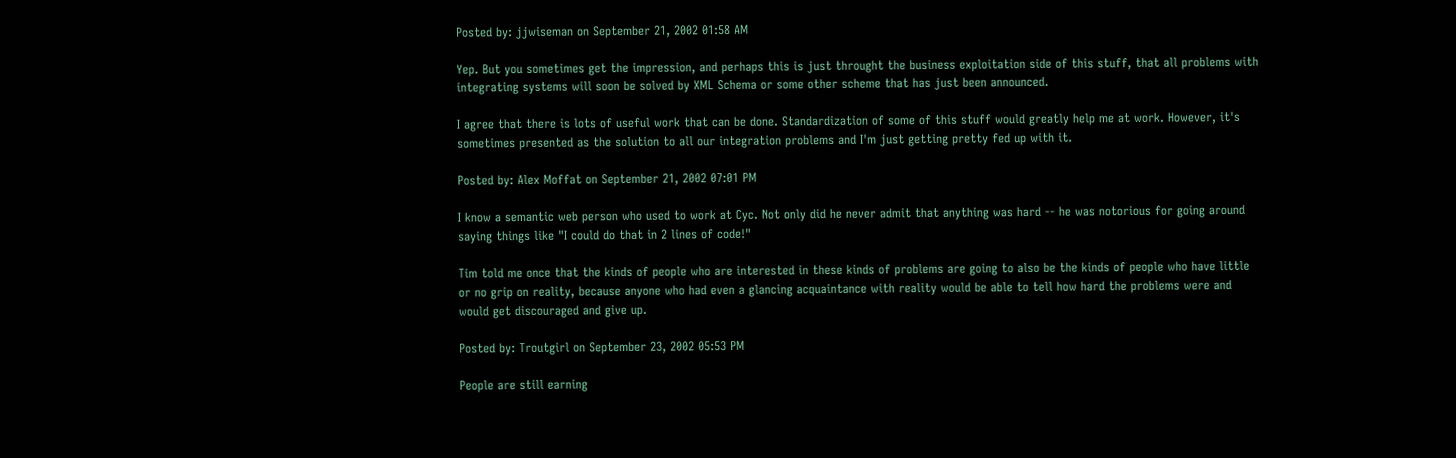Posted by: jjwiseman on September 21, 2002 01:58 AM

Yep. But you sometimes get the impression, and perhaps this is just throught the business exploitation side of this stuff, that all problems with integrating systems will soon be solved by XML Schema or some other scheme that has just been announced.

I agree that there is lots of useful work that can be done. Standardization of some of this stuff would greatly help me at work. However, it's sometimes presented as the solution to all our integration problems and I'm just getting pretty fed up with it.

Posted by: Alex Moffat on September 21, 2002 07:01 PM

I know a semantic web person who used to work at Cyc. Not only did he never admit that anything was hard -- he was notorious for going around saying things like "I could do that in 2 lines of code!"

Tim told me once that the kinds of people who are interested in these kinds of problems are going to also be the kinds of people who have little or no grip on reality, because anyone who had even a glancing acquaintance with reality would be able to tell how hard the problems were and would get discouraged and give up.

Posted by: Troutgirl on September 23, 2002 05:53 PM

People are still earning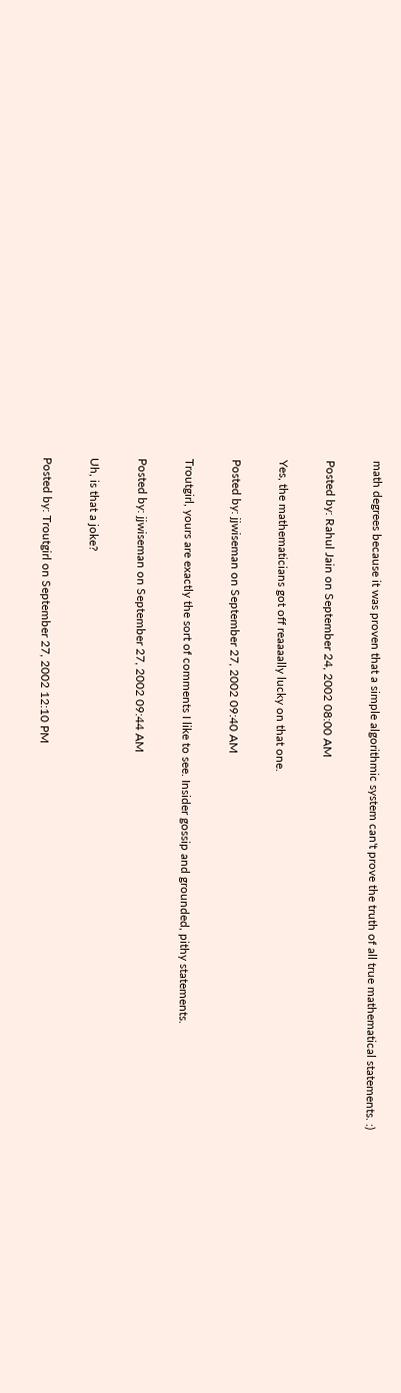math degrees because it was proven that a simple algorithmic system can't prove the truth of all true mathematical statements. :)

Posted by: Rahul Jain on September 24, 2002 08:00 AM

Yes, the mathematicians got off reaaaally lucky on that one.

Posted by: jjwiseman on September 27, 2002 09:40 AM

Troutgirl, yours are exactly the sort of comments I like to see. Insider gossip and grounded, pithy statements.

Posted by: jjwiseman on September 27, 2002 09:44 AM

Uh, is that a joke?

Posted by: Troutgirl on September 27, 2002 12:10 PM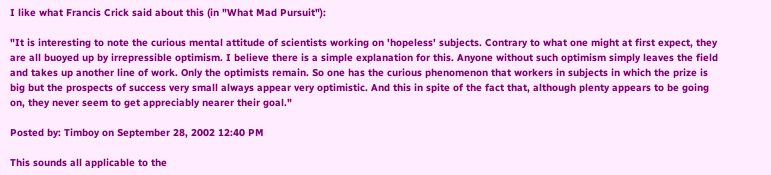I like what Francis Crick said about this (in "What Mad Pursuit"):

"It is interesting to note the curious mental attitude of scientists working on 'hopeless' subjects. Contrary to what one might at first expect, they are all buoyed up by irrepressible optimism. I believe there is a simple explanation for this. Anyone without such optimism simply leaves the field and takes up another line of work. Only the optimists remain. So one has the curious phenomenon that workers in subjects in which the prize is big but the prospects of success very small always appear very optimistic. And this in spite of the fact that, although plenty appears to be going on, they never seem to get appreciably nearer their goal."

Posted by: Timboy on September 28, 2002 12:40 PM

This sounds all applicable to the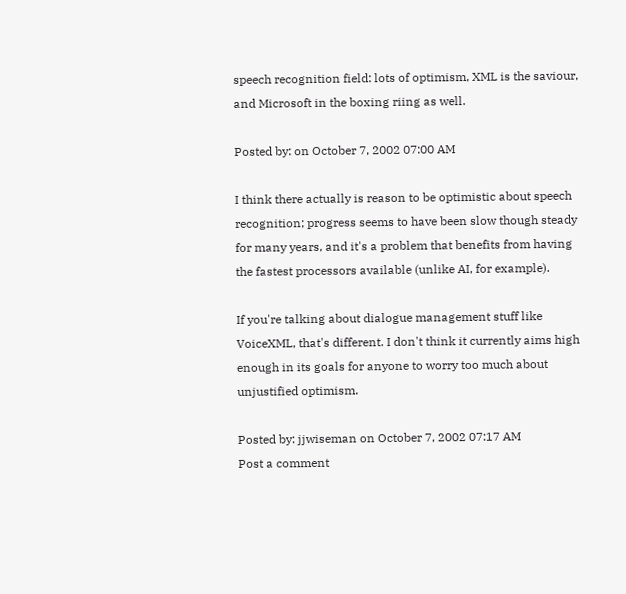speech recognition field: lots of optimism, XML is the saviour, and Microsoft in the boxing riing as well.

Posted by: on October 7, 2002 07:00 AM

I think there actually is reason to be optimistic about speech recognition; progress seems to have been slow though steady for many years, and it's a problem that benefits from having the fastest processors available (unlike AI, for example).

If you're talking about dialogue management stuff like VoiceXML, that's different. I don't think it currently aims high enough in its goals for anyone to worry too much about unjustified optimism.

Posted by: jjwiseman on October 7, 2002 07:17 AM
Post a comment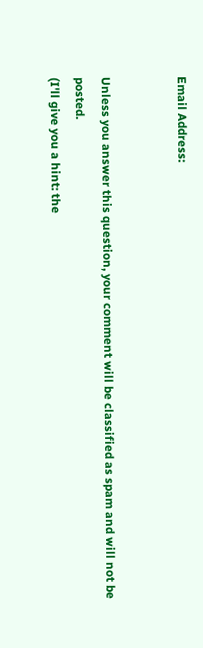Email Address:


Unless you answer this question, your comment will be classified as spam and will not be posted.
(I'll give you a hint: the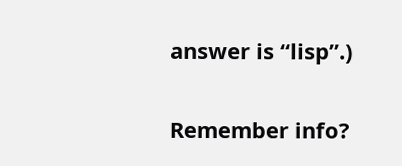answer is “lisp”.)


Remember info?